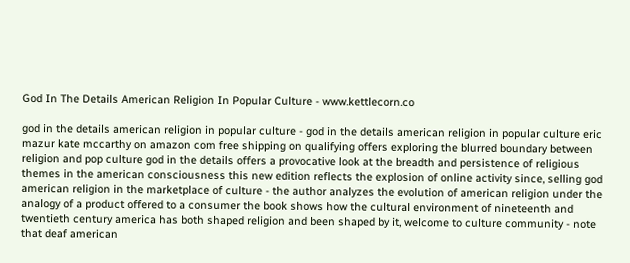God In The Details American Religion In Popular Culture - www.kettlecorn.co

god in the details american religion in popular culture - god in the details american religion in popular culture eric mazur kate mccarthy on amazon com free shipping on qualifying offers exploring the blurred boundary between religion and pop culture god in the details offers a provocative look at the breadth and persistence of religious themes in the american consciousness this new edition reflects the explosion of online activity since, selling god american religion in the marketplace of culture - the author analyzes the evolution of american religion under the analogy of a product offered to a consumer the book shows how the cultural environment of nineteenth and twentieth century america has both shaped religion and been shaped by it, welcome to culture community - note that deaf american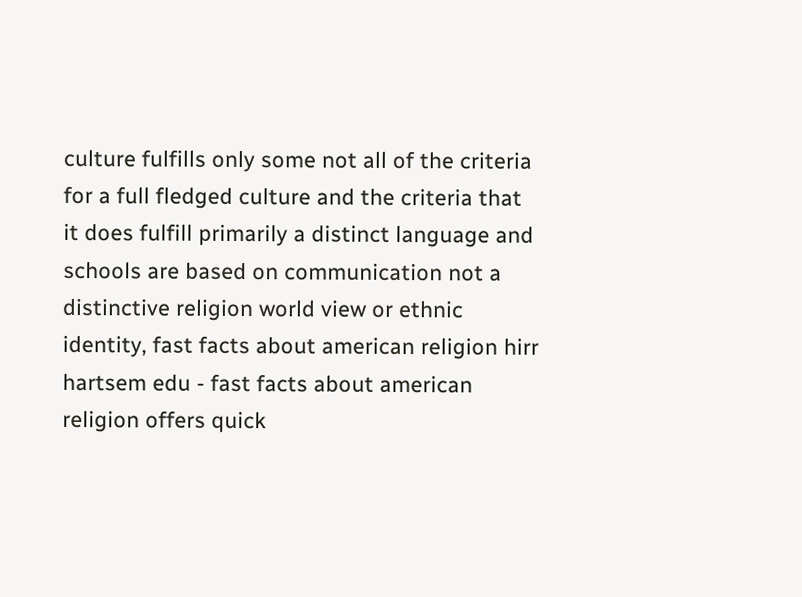culture fulfills only some not all of the criteria for a full fledged culture and the criteria that it does fulfill primarily a distinct language and schools are based on communication not a distinctive religion world view or ethnic identity, fast facts about american religion hirr hartsem edu - fast facts about american religion offers quick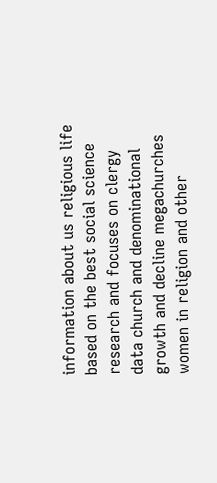information about us religious life based on the best social science research and focuses on clergy data church and denominational growth and decline megachurches women in religion and other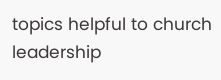topics helpful to church leadership